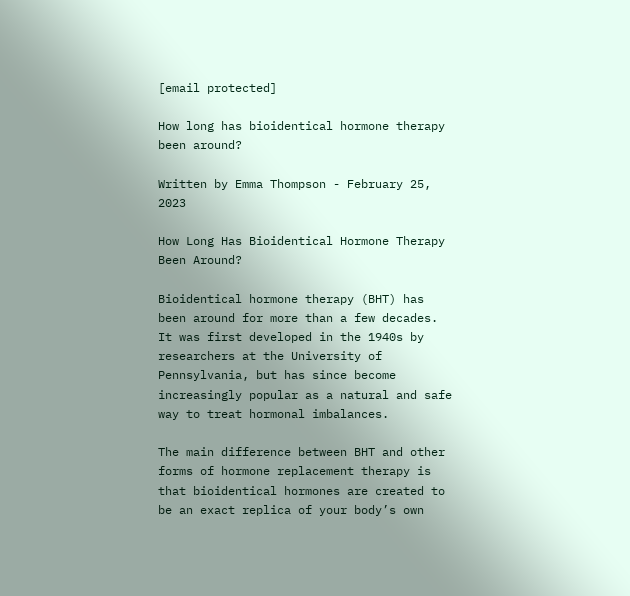[email protected]

How long has bioidentical hormone therapy been around?

Written by Emma Thompson - February 25, 2023

How Long Has Bioidentical Hormone Therapy Been Around?

Bioidentical hormone therapy (BHT) has been around for more than a few decades. It was first developed in the 1940s by researchers at the University of Pennsylvania, but has since become increasingly popular as a natural and safe way to treat hormonal imbalances.

The main difference between BHT and other forms of hormone replacement therapy is that bioidentical hormones are created to be an exact replica of your body’s own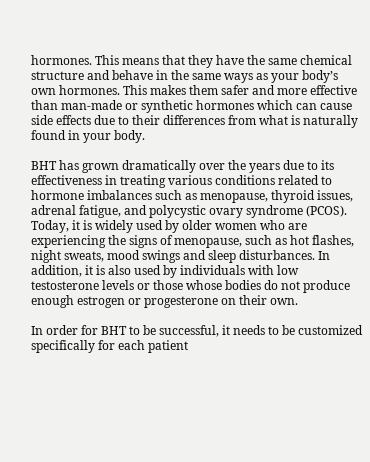hormones. This means that they have the same chemical structure and behave in the same ways as your body’s own hormones. This makes them safer and more effective than man-made or synthetic hormones which can cause side effects due to their differences from what is naturally found in your body.

BHT has grown dramatically over the years due to its effectiveness in treating various conditions related to hormone imbalances such as menopause, thyroid issues, adrenal fatigue, and polycystic ovary syndrome (PCOS). Today, it is widely used by older women who are experiencing the signs of menopause, such as hot flashes, night sweats, mood swings and sleep disturbances. In addition, it is also used by individuals with low testosterone levels or those whose bodies do not produce enough estrogen or progesterone on their own.

In order for BHT to be successful, it needs to be customized specifically for each patient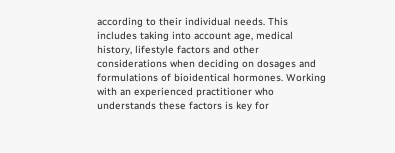according to their individual needs. This includes taking into account age, medical history, lifestyle factors and other considerations when deciding on dosages and formulations of bioidentical hormones. Working with an experienced practitioner who understands these factors is key for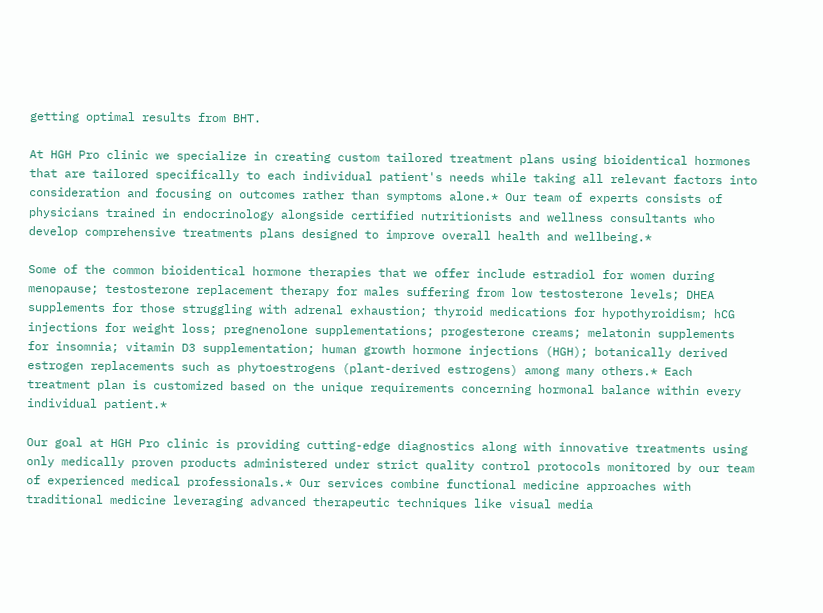getting optimal results from BHT.

At HGH Pro clinic we specialize in creating custom tailored treatment plans using bioidentical hormones that are tailored specifically to each individual patient's needs while taking all relevant factors into consideration and focusing on outcomes rather than symptoms alone.* Our team of experts consists of physicians trained in endocrinology alongside certified nutritionists and wellness consultants who develop comprehensive treatments plans designed to improve overall health and wellbeing.*

Some of the common bioidentical hormone therapies that we offer include estradiol for women during menopause; testosterone replacement therapy for males suffering from low testosterone levels; DHEA supplements for those struggling with adrenal exhaustion; thyroid medications for hypothyroidism; hCG injections for weight loss; pregnenolone supplementations; progesterone creams; melatonin supplements for insomnia; vitamin D3 supplementation; human growth hormone injections (HGH); botanically derived estrogen replacements such as phytoestrogens (plant-derived estrogens) among many others.* Each treatment plan is customized based on the unique requirements concerning hormonal balance within every individual patient.*

Our goal at HGH Pro clinic is providing cutting-edge diagnostics along with innovative treatments using only medically proven products administered under strict quality control protocols monitored by our team of experienced medical professionals.* Our services combine functional medicine approaches with traditional medicine leveraging advanced therapeutic techniques like visual media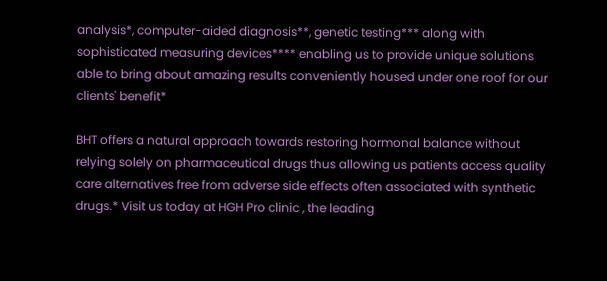analysis*, computer-aided diagnosis**, genetic testing*** along with sophisticated measuring devices**** enabling us to provide unique solutions able to bring about amazing results conveniently housed under one roof for our clients' benefit*

BHT offers a natural approach towards restoring hormonal balance without relying solely on pharmaceutical drugs thus allowing us patients access quality care alternatives free from adverse side effects often associated with synthetic drugs.* Visit us today at HGH Pro clinic , the leading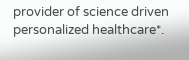provider of science driven personalized healthcare*.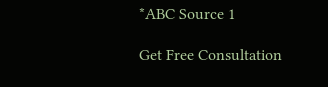*ABC Source 1

Get Free Consultation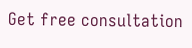Get free consultation